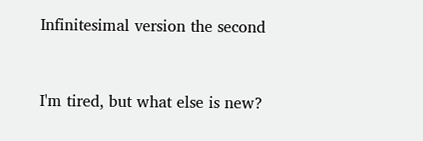Infinitesimal version the second


I'm tired, but what else is new?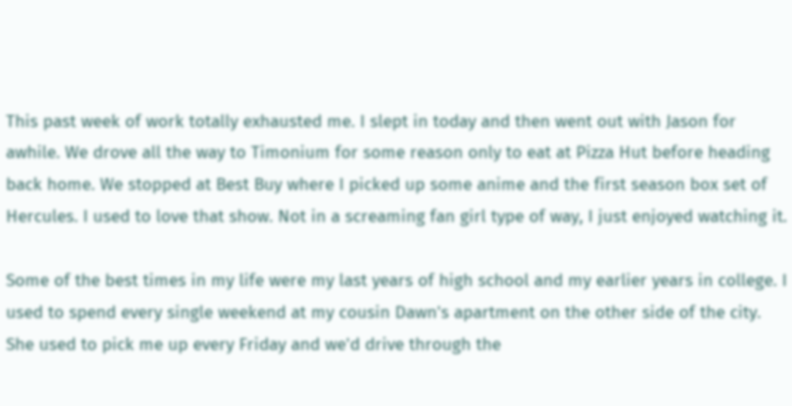This past week of work totally exhausted me. I slept in today and then went out with Jason for awhile. We drove all the way to Timonium for some reason only to eat at Pizza Hut before heading back home. We stopped at Best Buy where I picked up some anime and the first season box set of Hercules. I used to love that show. Not in a screaming fan girl type of way, I just enjoyed watching it.

Some of the best times in my life were my last years of high school and my earlier years in college. I used to spend every single weekend at my cousin Dawn's apartment on the other side of the city. She used to pick me up every Friday and we'd drive through the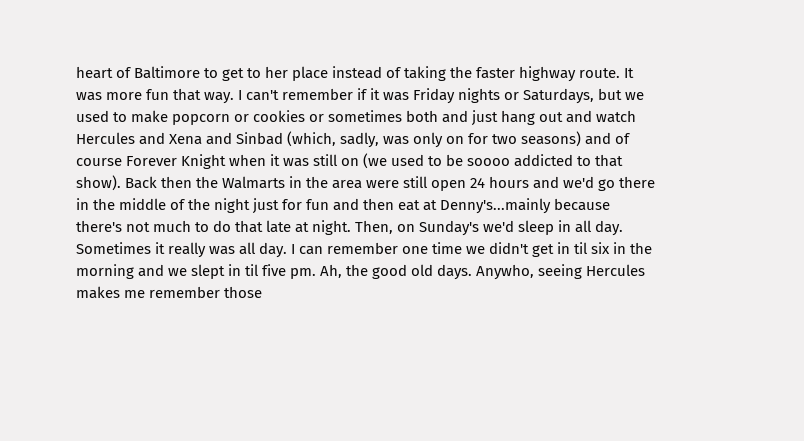heart of Baltimore to get to her place instead of taking the faster highway route. It was more fun that way. I can't remember if it was Friday nights or Saturdays, but we used to make popcorn or cookies or sometimes both and just hang out and watch Hercules and Xena and Sinbad (which, sadly, was only on for two seasons) and of course Forever Knight when it was still on (we used to be soooo addicted to that show). Back then the Walmarts in the area were still open 24 hours and we'd go there in the middle of the night just for fun and then eat at Denny's...mainly because there's not much to do that late at night. Then, on Sunday's we'd sleep in all day. Sometimes it really was all day. I can remember one time we didn't get in til six in the morning and we slept in til five pm. Ah, the good old days. Anywho, seeing Hercules makes me remember those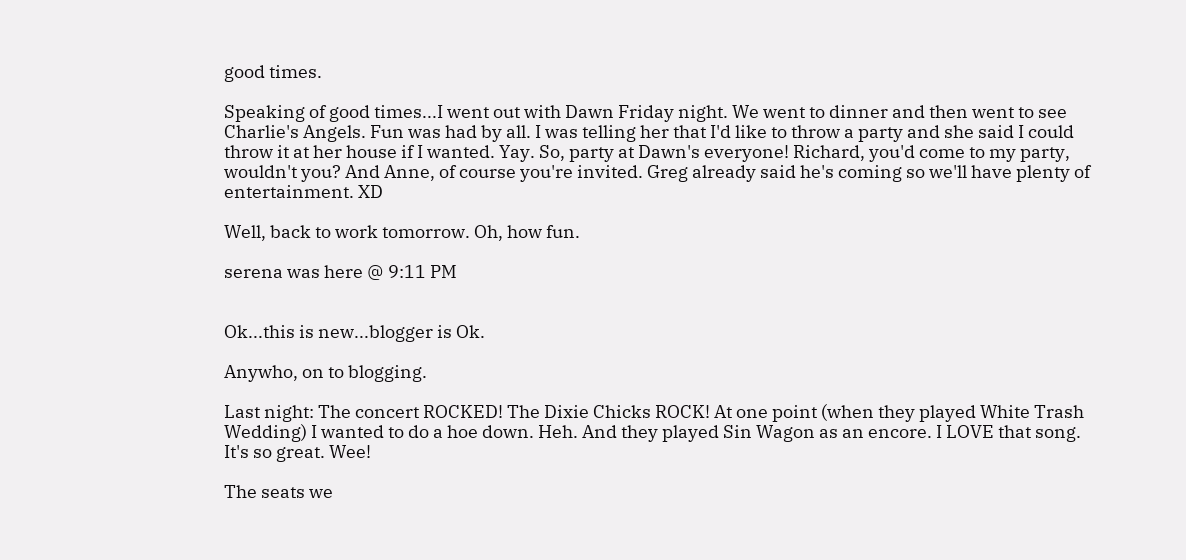good times.

Speaking of good times...I went out with Dawn Friday night. We went to dinner and then went to see Charlie's Angels. Fun was had by all. I was telling her that I'd like to throw a party and she said I could throw it at her house if I wanted. Yay. So, party at Dawn's everyone! Richard, you'd come to my party, wouldn't you? And Anne, of course you're invited. Greg already said he's coming so we'll have plenty of entertainment. XD

Well, back to work tomorrow. Oh, how fun.

serena was here @ 9:11 PM


Ok...this is new...blogger is Ok.

Anywho, on to blogging.

Last night: The concert ROCKED! The Dixie Chicks ROCK! At one point (when they played White Trash Wedding) I wanted to do a hoe down. Heh. And they played Sin Wagon as an encore. I LOVE that song. It's so great. Wee!

The seats we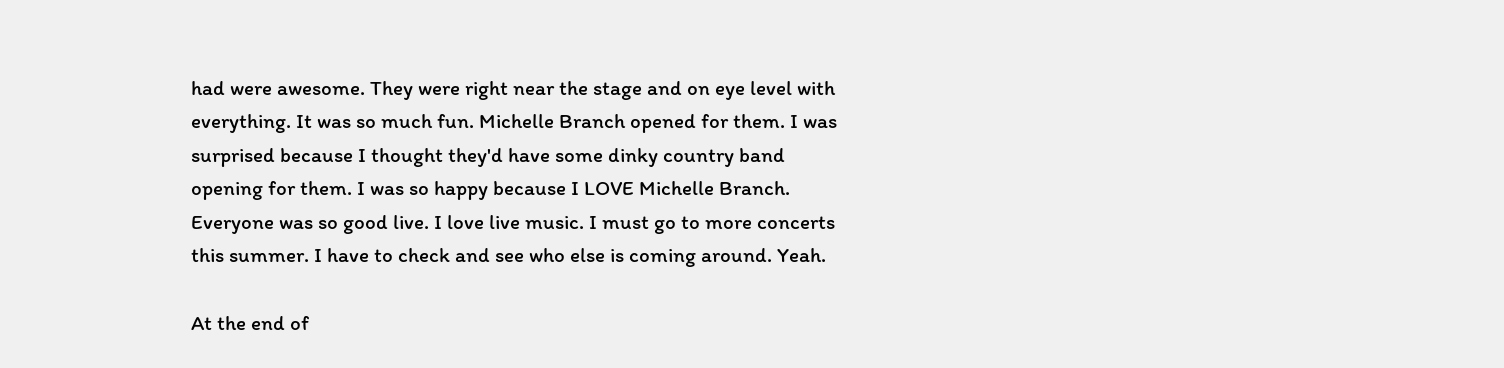had were awesome. They were right near the stage and on eye level with everything. It was so much fun. Michelle Branch opened for them. I was surprised because I thought they'd have some dinky country band opening for them. I was so happy because I LOVE Michelle Branch. Everyone was so good live. I love live music. I must go to more concerts this summer. I have to check and see who else is coming around. Yeah.

At the end of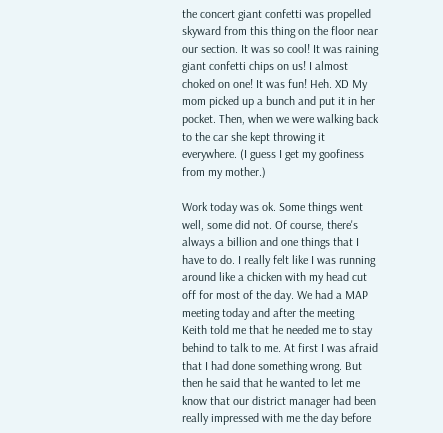the concert giant confetti was propelled skyward from this thing on the floor near our section. It was so cool! It was raining giant confetti chips on us! I almost choked on one! It was fun! Heh. XD My mom picked up a bunch and put it in her pocket. Then, when we were walking back to the car she kept throwing it everywhere. (I guess I get my goofiness from my mother.)

Work today was ok. Some things went well, some did not. Of course, there's always a billion and one things that I have to do. I really felt like I was running around like a chicken with my head cut off for most of the day. We had a MAP meeting today and after the meeting Keith told me that he needed me to stay behind to talk to me. At first I was afraid that I had done something wrong. But then he said that he wanted to let me know that our district manager had been really impressed with me the day before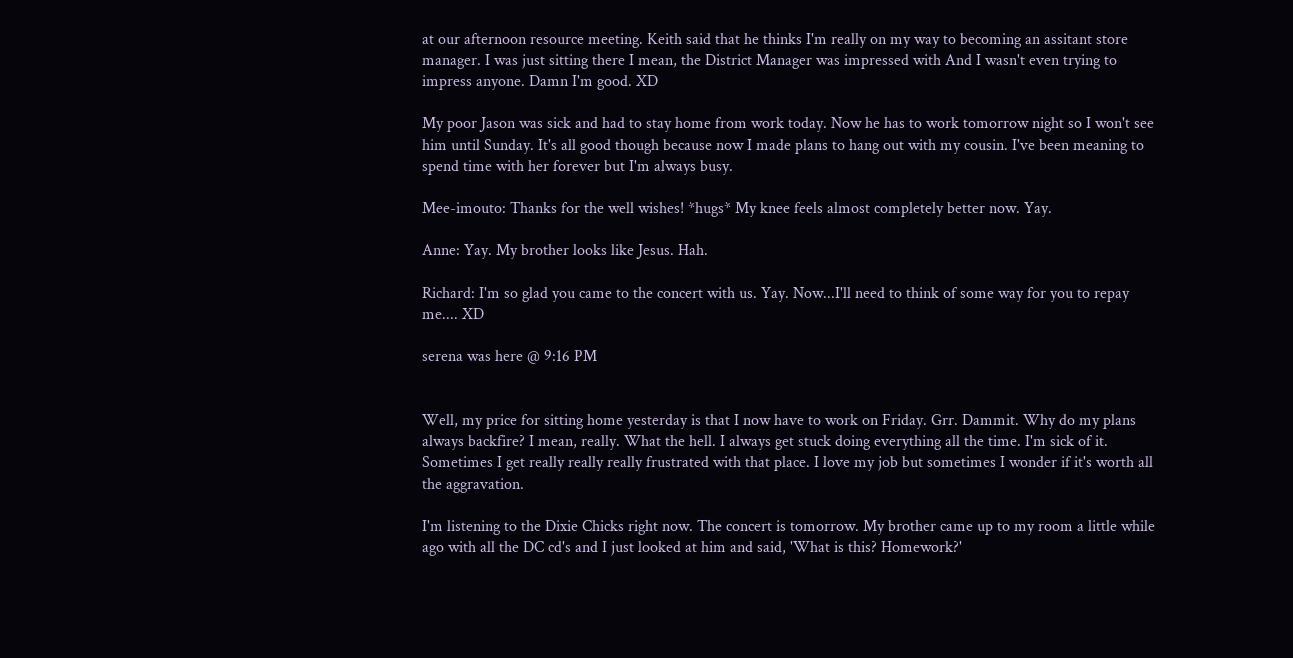at our afternoon resource meeting. Keith said that he thinks I'm really on my way to becoming an assitant store manager. I was just sitting there I mean, the District Manager was impressed with And I wasn't even trying to impress anyone. Damn I'm good. XD

My poor Jason was sick and had to stay home from work today. Now he has to work tomorrow night so I won't see him until Sunday. It's all good though because now I made plans to hang out with my cousin. I've been meaning to spend time with her forever but I'm always busy.

Mee-imouto: Thanks for the well wishes! *hugs* My knee feels almost completely better now. Yay.

Anne: Yay. My brother looks like Jesus. Hah.

Richard: I'm so glad you came to the concert with us. Yay. Now...I'll need to think of some way for you to repay me.... XD

serena was here @ 9:16 PM


Well, my price for sitting home yesterday is that I now have to work on Friday. Grr. Dammit. Why do my plans always backfire? I mean, really. What the hell. I always get stuck doing everything all the time. I'm sick of it. Sometimes I get really really really frustrated with that place. I love my job but sometimes I wonder if it's worth all the aggravation.

I'm listening to the Dixie Chicks right now. The concert is tomorrow. My brother came up to my room a little while ago with all the DC cd's and I just looked at him and said, 'What is this? Homework?'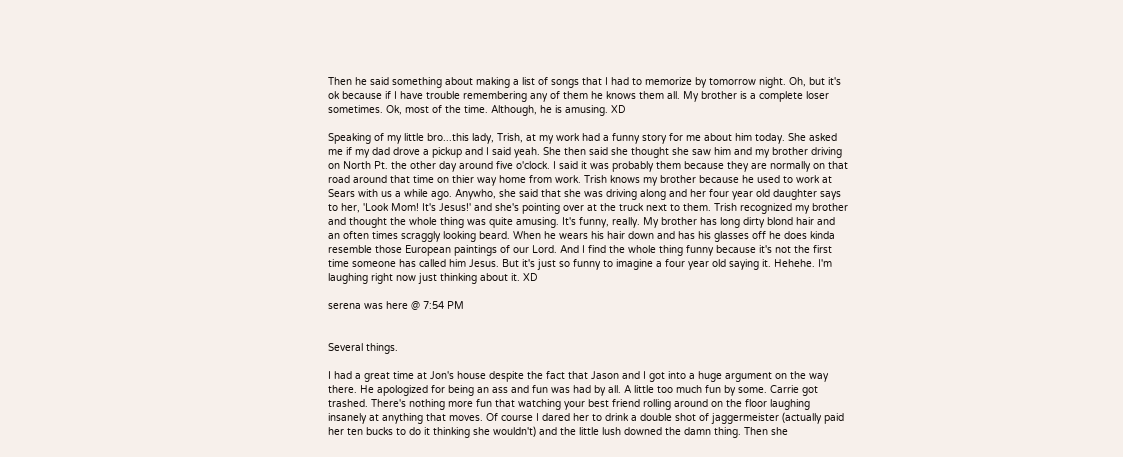Then he said something about making a list of songs that I had to memorize by tomorrow night. Oh, but it's ok because if I have trouble remembering any of them he knows them all. My brother is a complete loser sometimes. Ok, most of the time. Although, he is amusing. XD

Speaking of my little bro...this lady, Trish, at my work had a funny story for me about him today. She asked me if my dad drove a pickup and I said yeah. She then said she thought she saw him and my brother driving on North Pt. the other day around five o'clock. I said it was probably them because they are normally on that road around that time on thier way home from work. Trish knows my brother because he used to work at Sears with us a while ago. Anywho, she said that she was driving along and her four year old daughter says to her, 'Look Mom! It's Jesus!' and she's pointing over at the truck next to them. Trish recognized my brother and thought the whole thing was quite amusing. It's funny, really. My brother has long dirty blond hair and an often times scraggly looking beard. When he wears his hair down and has his glasses off he does kinda resemble those European paintings of our Lord. And I find the whole thing funny because it's not the first time someone has called him Jesus. But it's just so funny to imagine a four year old saying it. Hehehe. I'm laughing right now just thinking about it. XD

serena was here @ 7:54 PM


Several things.

I had a great time at Jon's house despite the fact that Jason and I got into a huge argument on the way there. He apologized for being an ass and fun was had by all. A little too much fun by some. Carrie got trashed. There's nothing more fun that watching your best friend rolling around on the floor laughing insanely at anything that moves. Of course I dared her to drink a double shot of jaggermeister (actually paid her ten bucks to do it thinking she wouldn't) and the little lush downed the damn thing. Then she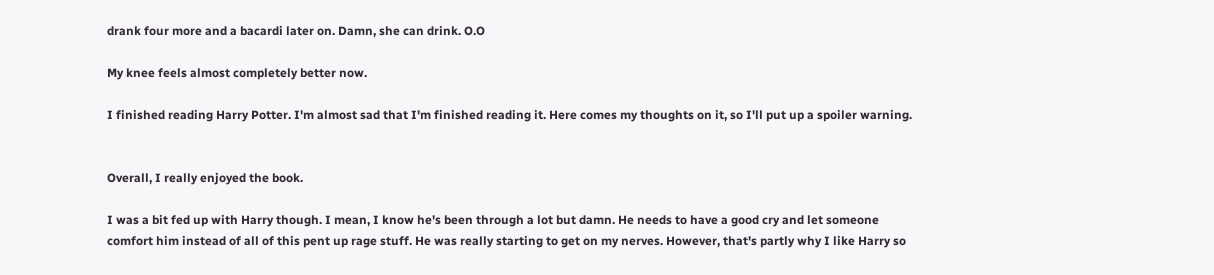drank four more and a bacardi later on. Damn, she can drink. O.O

My knee feels almost completely better now.

I finished reading Harry Potter. I'm almost sad that I'm finished reading it. Here comes my thoughts on it, so I'll put up a spoiler warning.


Overall, I really enjoyed the book.

I was a bit fed up with Harry though. I mean, I know he's been through a lot but damn. He needs to have a good cry and let someone comfort him instead of all of this pent up rage stuff. He was really starting to get on my nerves. However, that's partly why I like Harry so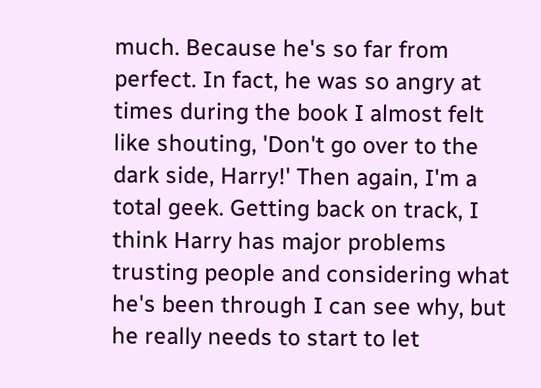much. Because he's so far from perfect. In fact, he was so angry at times during the book I almost felt like shouting, 'Don't go over to the dark side, Harry!' Then again, I'm a total geek. Getting back on track, I think Harry has major problems trusting people and considering what he's been through I can see why, but he really needs to start to let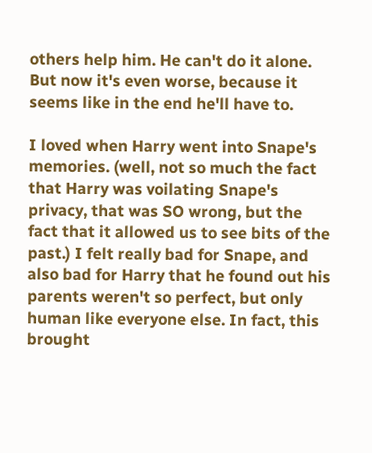others help him. He can't do it alone. But now it's even worse, because it seems like in the end he'll have to.

I loved when Harry went into Snape's memories. (well, not so much the fact that Harry was voilating Snape's privacy, that was SO wrong, but the fact that it allowed us to see bits of the past.) I felt really bad for Snape, and also bad for Harry that he found out his parents weren't so perfect, but only human like everyone else. In fact, this brought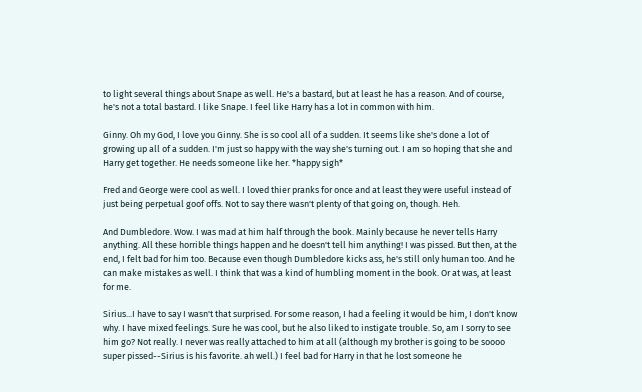to light several things about Snape as well. He's a bastard, but at least he has a reason. And of course, he's not a total bastard. I like Snape. I feel like Harry has a lot in common with him.

Ginny. Oh my God, I love you Ginny. She is so cool all of a sudden. It seems like she's done a lot of growing up all of a sudden. I'm just so happy with the way she's turning out. I am so hoping that she and Harry get together. He needs someone like her. *happy sigh*

Fred and George were cool as well. I loved thier pranks for once and at least they were useful instead of just being perpetual goof offs. Not to say there wasn't plenty of that going on, though. Heh.

And Dumbledore. Wow. I was mad at him half through the book. Mainly because he never tells Harry anything. All these horrible things happen and he doesn't tell him anything! I was pissed. But then, at the end, I felt bad for him too. Because even though Dumbledore kicks ass, he's still only human too. And he can make mistakes as well. I think that was a kind of humbling moment in the book. Or at was, at least for me.

Sirius...I have to say I wasn't that surprised. For some reason, I had a feeling it would be him, I don't know why. I have mixed feelings. Sure he was cool, but he also liked to instigate trouble. So, am I sorry to see him go? Not really. I never was really attached to him at all (although my brother is going to be soooo super pissed--Sirius is his favorite. ah well.) I feel bad for Harry in that he lost someone he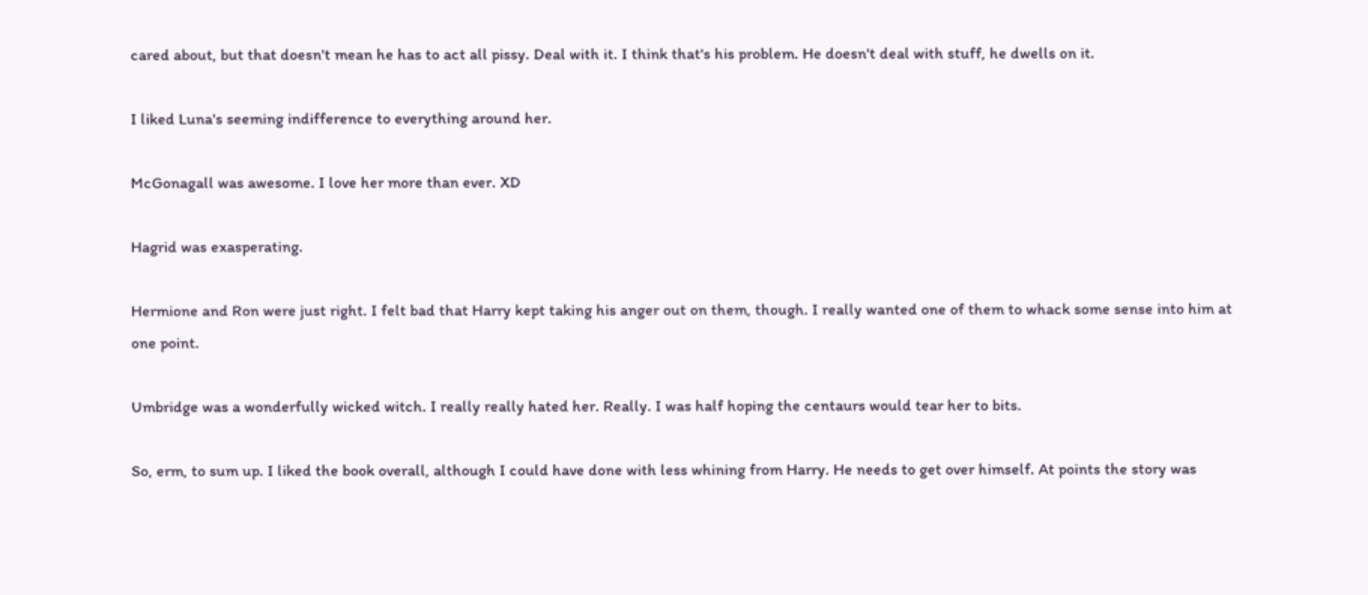cared about, but that doesn't mean he has to act all pissy. Deal with it. I think that's his problem. He doesn't deal with stuff, he dwells on it.

I liked Luna's seeming indifference to everything around her.

McGonagall was awesome. I love her more than ever. XD

Hagrid was exasperating.

Hermione and Ron were just right. I felt bad that Harry kept taking his anger out on them, though. I really wanted one of them to whack some sense into him at one point.

Umbridge was a wonderfully wicked witch. I really really hated her. Really. I was half hoping the centaurs would tear her to bits.

So, erm, to sum up. I liked the book overall, although I could have done with less whining from Harry. He needs to get over himself. At points the story was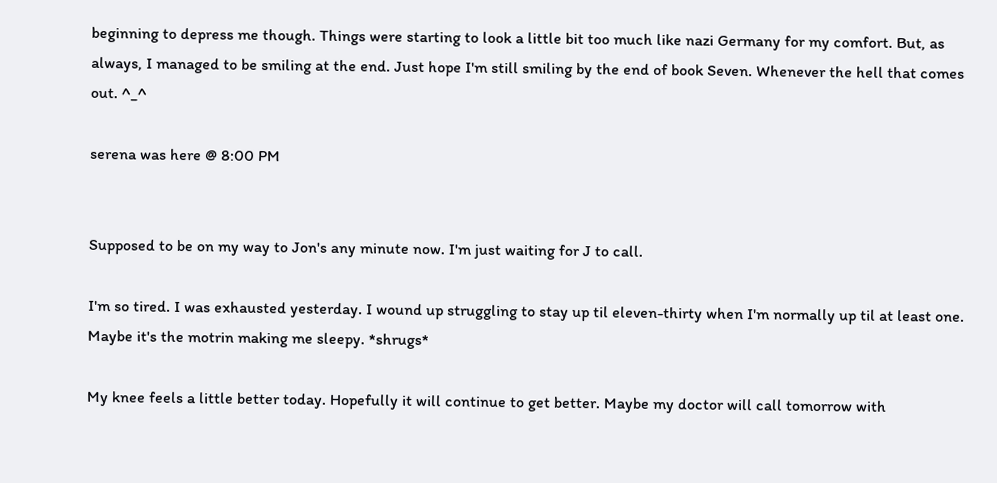beginning to depress me though. Things were starting to look a little bit too much like nazi Germany for my comfort. But, as always, I managed to be smiling at the end. Just hope I'm still smiling by the end of book Seven. Whenever the hell that comes out. ^_^

serena was here @ 8:00 PM


Supposed to be on my way to Jon's any minute now. I'm just waiting for J to call.

I'm so tired. I was exhausted yesterday. I wound up struggling to stay up til eleven-thirty when I'm normally up til at least one. Maybe it's the motrin making me sleepy. *shrugs*

My knee feels a little better today. Hopefully it will continue to get better. Maybe my doctor will call tomorrow with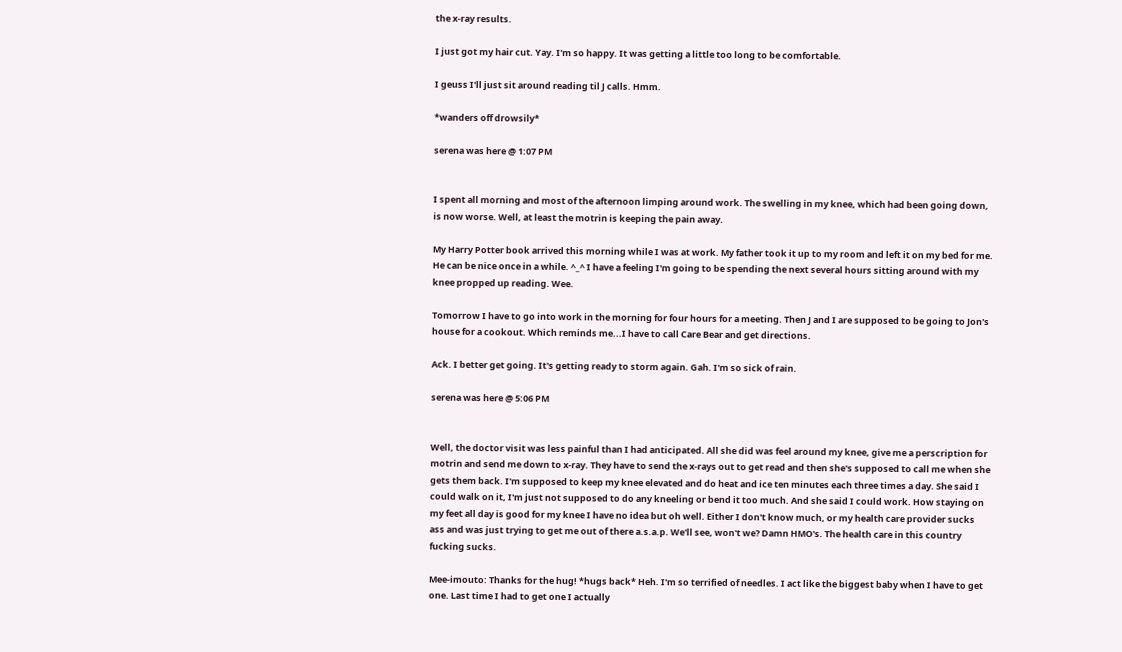the x-ray results.

I just got my hair cut. Yay. I'm so happy. It was getting a little too long to be comfortable.

I geuss I'll just sit around reading til J calls. Hmm.

*wanders off drowsily*

serena was here @ 1:07 PM


I spent all morning and most of the afternoon limping around work. The swelling in my knee, which had been going down, is now worse. Well, at least the motrin is keeping the pain away.

My Harry Potter book arrived this morning while I was at work. My father took it up to my room and left it on my bed for me. He can be nice once in a while. ^_^ I have a feeling I'm going to be spending the next several hours sitting around with my knee propped up reading. Wee.

Tomorrow I have to go into work in the morning for four hours for a meeting. Then J and I are supposed to be going to Jon's house for a cookout. Which reminds me...I have to call Care Bear and get directions.

Ack. I better get going. It's getting ready to storm again. Gah. I'm so sick of rain.

serena was here @ 5:06 PM


Well, the doctor visit was less painful than I had anticipated. All she did was feel around my knee, give me a perscription for motrin and send me down to x-ray. They have to send the x-rays out to get read and then she's supposed to call me when she gets them back. I'm supposed to keep my knee elevated and do heat and ice ten minutes each three times a day. She said I could walk on it, I'm just not supposed to do any kneeling or bend it too much. And she said I could work. How staying on my feet all day is good for my knee I have no idea but oh well. Either I don't know much, or my health care provider sucks ass and was just trying to get me out of there a.s.a.p. We'll see, won't we? Damn HMO's. The health care in this country fucking sucks.

Mee-imouto: Thanks for the hug! *hugs back* Heh. I'm so terrified of needles. I act like the biggest baby when I have to get one. Last time I had to get one I actually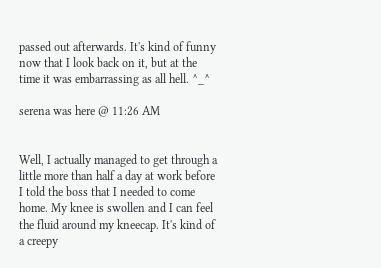passed out afterwards. It's kind of funny now that I look back on it, but at the time it was embarrassing as all hell. ^_^

serena was here @ 11:26 AM


Well, I actually managed to get through a little more than half a day at work before I told the boss that I needed to come home. My knee is swollen and I can feel the fluid around my kneecap. It's kind of a creepy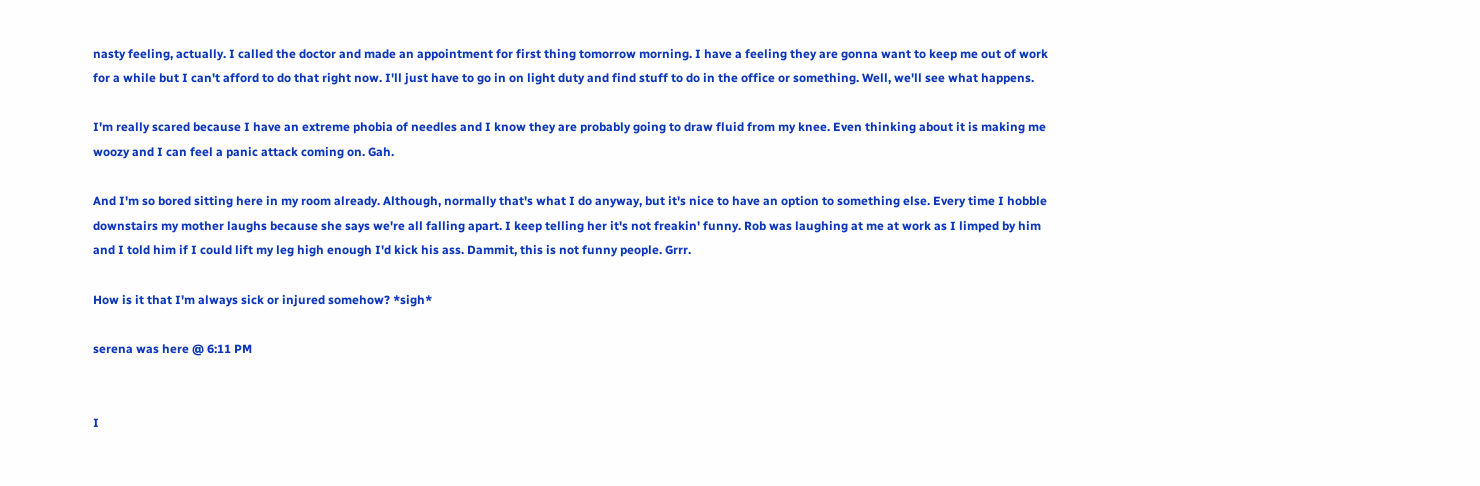nasty feeling, actually. I called the doctor and made an appointment for first thing tomorrow morning. I have a feeling they are gonna want to keep me out of work for a while but I can't afford to do that right now. I'll just have to go in on light duty and find stuff to do in the office or something. Well, we'll see what happens.

I'm really scared because I have an extreme phobia of needles and I know they are probably going to draw fluid from my knee. Even thinking about it is making me woozy and I can feel a panic attack coming on. Gah.

And I'm so bored sitting here in my room already. Although, normally that's what I do anyway, but it's nice to have an option to something else. Every time I hobble downstairs my mother laughs because she says we're all falling apart. I keep telling her it's not freakin' funny. Rob was laughing at me at work as I limped by him and I told him if I could lift my leg high enough I'd kick his ass. Dammit, this is not funny people. Grrr.

How is it that I'm always sick or injured somehow? *sigh*

serena was here @ 6:11 PM


I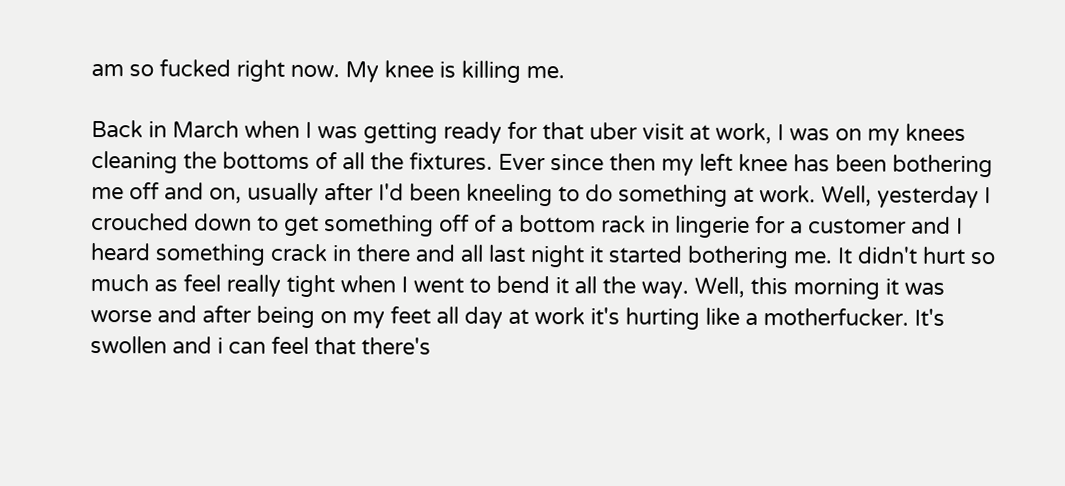am so fucked right now. My knee is killing me.

Back in March when I was getting ready for that uber visit at work, I was on my knees cleaning the bottoms of all the fixtures. Ever since then my left knee has been bothering me off and on, usually after I'd been kneeling to do something at work. Well, yesterday I crouched down to get something off of a bottom rack in lingerie for a customer and I heard something crack in there and all last night it started bothering me. It didn't hurt so much as feel really tight when I went to bend it all the way. Well, this morning it was worse and after being on my feet all day at work it's hurting like a motherfucker. It's swollen and i can feel that there's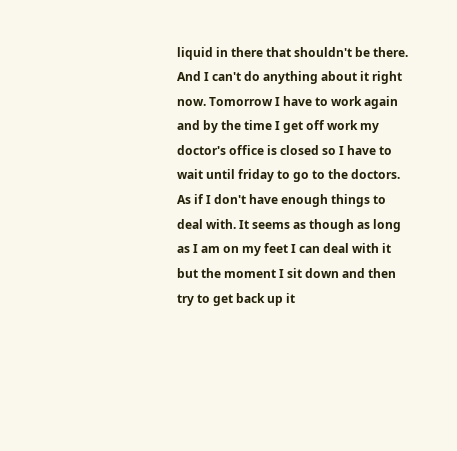liquid in there that shouldn't be there. And I can't do anything about it right now. Tomorrow I have to work again and by the time I get off work my doctor's office is closed so I have to wait until friday to go to the doctors. As if I don't have enough things to deal with. It seems as though as long as I am on my feet I can deal with it but the moment I sit down and then try to get back up it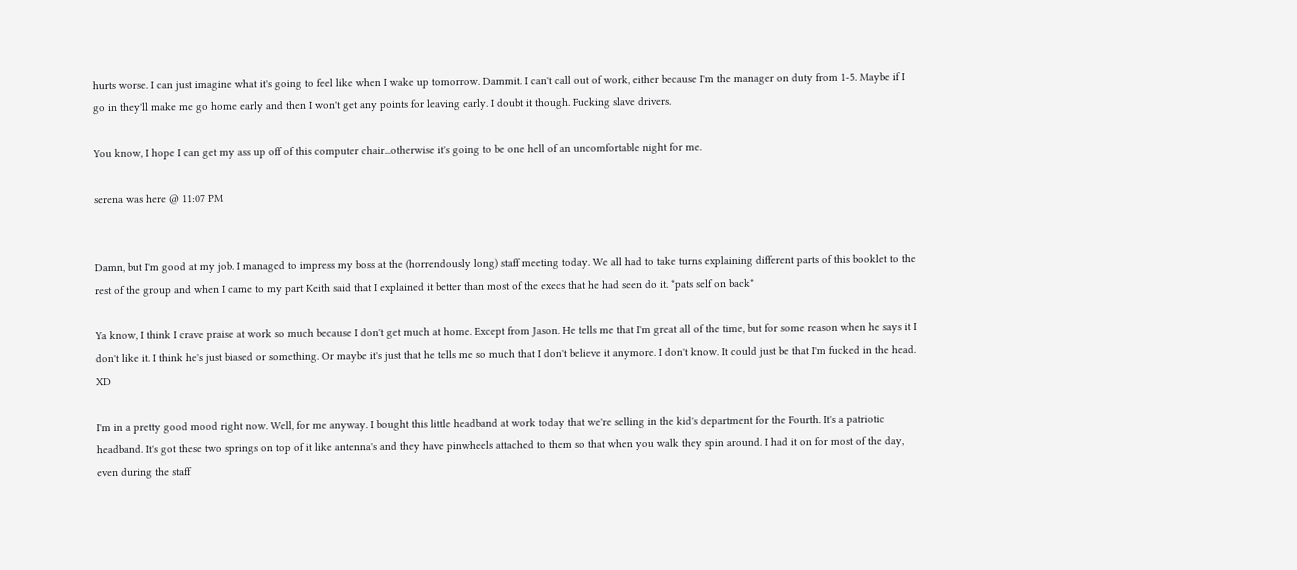hurts worse. I can just imagine what it's going to feel like when I wake up tomorrow. Dammit. I can't call out of work, either because I'm the manager on duty from 1-5. Maybe if I go in they'll make me go home early and then I won't get any points for leaving early. I doubt it though. Fucking slave drivers.

You know, I hope I can get my ass up off of this computer chair...otherwise it's going to be one hell of an uncomfortable night for me.

serena was here @ 11:07 PM


Damn, but I'm good at my job. I managed to impress my boss at the (horrendously long) staff meeting today. We all had to take turns explaining different parts of this booklet to the rest of the group and when I came to my part Keith said that I explained it better than most of the execs that he had seen do it. *pats self on back*

Ya know, I think I crave praise at work so much because I don't get much at home. Except from Jason. He tells me that I'm great all of the time, but for some reason when he says it I don't like it. I think he's just biased or something. Or maybe it's just that he tells me so much that I don't believe it anymore. I don't know. It could just be that I'm fucked in the head. XD

I'm in a pretty good mood right now. Well, for me anyway. I bought this little headband at work today that we're selling in the kid's department for the Fourth. It's a patriotic headband. It's got these two springs on top of it like antenna's and they have pinwheels attached to them so that when you walk they spin around. I had it on for most of the day, even during the staff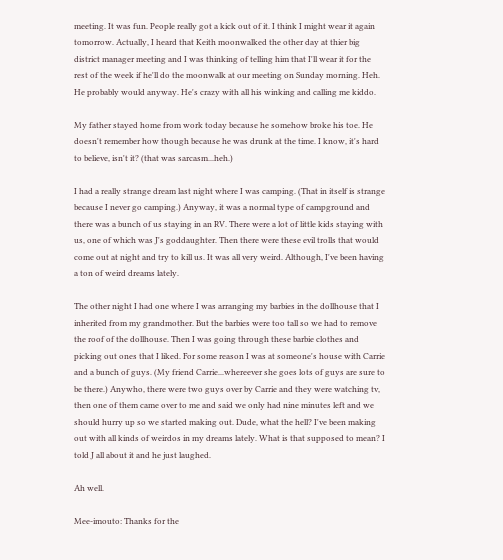meeting. It was fun. People really got a kick out of it. I think I might wear it again tomorrow. Actually, I heard that Keith moonwalked the other day at thier big district manager meeting and I was thinking of telling him that I'll wear it for the rest of the week if he'll do the moonwalk at our meeting on Sunday morning. Heh. He probably would anyway. He's crazy with all his winking and calling me kiddo.

My father stayed home from work today because he somehow broke his toe. He doesn't remember how though because he was drunk at the time. I know, it's hard to believe, isn't it? (that was sarcasm...heh.)

I had a really strange dream last night where I was camping. (That in itself is strange because I never go camping.) Anyway, it was a normal type of campground and there was a bunch of us staying in an RV. There were a lot of little kids staying with us, one of which was J's goddaughter. Then there were these evil trolls that would come out at night and try to kill us. It was all very weird. Although, I've been having a ton of weird dreams lately.

The other night I had one where I was arranging my barbies in the dollhouse that I inherited from my grandmother. But the barbies were too tall so we had to remove the roof of the dollhouse. Then I was going through these barbie clothes and picking out ones that I liked. For some reason I was at someone's house with Carrie and a bunch of guys. (My friend Carrie...whereever she goes lots of guys are sure to be there.) Anywho, there were two guys over by Carrie and they were watching tv, then one of them came over to me and said we only had nine minutes left and we should hurry up so we started making out. Dude, what the hell? I've been making out with all kinds of weirdos in my dreams lately. What is that supposed to mean? I told J all about it and he just laughed.

Ah well.

Mee-imouto: Thanks for the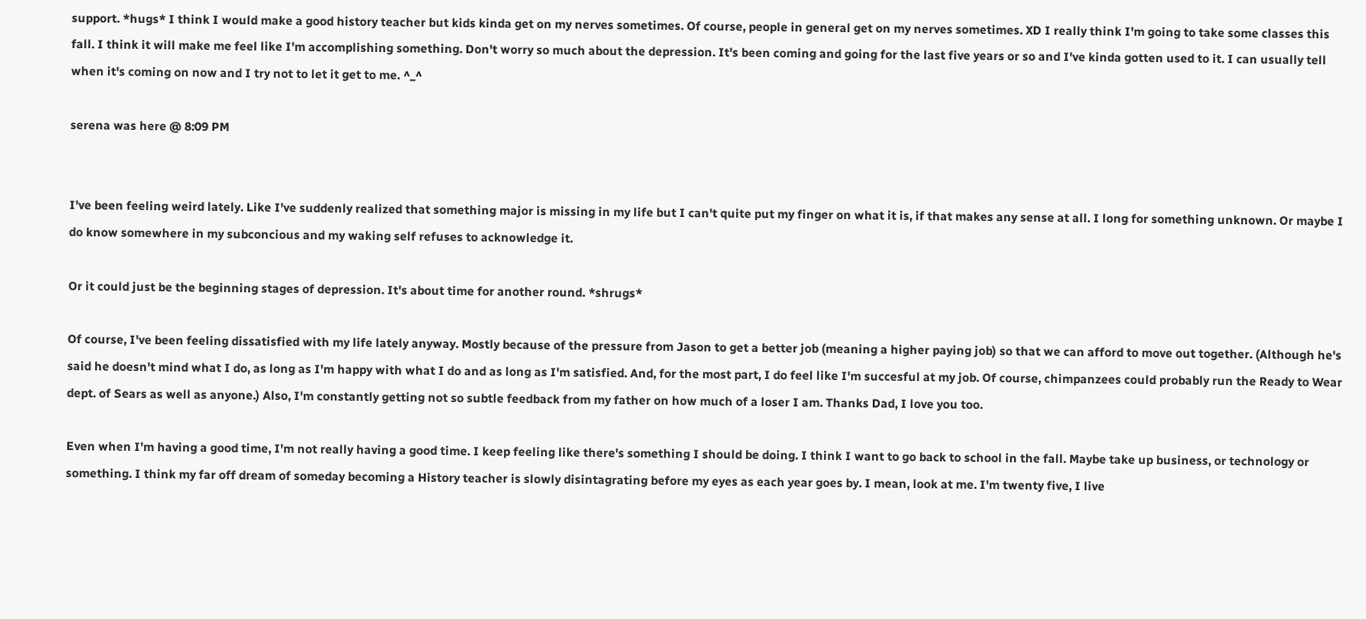support. *hugs* I think I would make a good history teacher but kids kinda get on my nerves sometimes. Of course, people in general get on my nerves sometimes. XD I really think I'm going to take some classes this fall. I think it will make me feel like I'm accomplishing something. Don't worry so much about the depression. It's been coming and going for the last five years or so and I've kinda gotten used to it. I can usually tell when it's coming on now and I try not to let it get to me. ^_^

serena was here @ 8:09 PM


I've been feeling weird lately. Like I've suddenly realized that something major is missing in my life but I can't quite put my finger on what it is, if that makes any sense at all. I long for something unknown. Or maybe I do know somewhere in my subconcious and my waking self refuses to acknowledge it.

Or it could just be the beginning stages of depression. It's about time for another round. *shrugs*

Of course, I've been feeling dissatisfied with my life lately anyway. Mostly because of the pressure from Jason to get a better job (meaning a higher paying job) so that we can afford to move out together. (Although he's said he doesn't mind what I do, as long as I'm happy with what I do and as long as I'm satisfied. And, for the most part, I do feel like I'm succesful at my job. Of course, chimpanzees could probably run the Ready to Wear dept. of Sears as well as anyone.) Also, I'm constantly getting not so subtle feedback from my father on how much of a loser I am. Thanks Dad, I love you too.

Even when I'm having a good time, I'm not really having a good time. I keep feeling like there's something I should be doing. I think I want to go back to school in the fall. Maybe take up business, or technology or something. I think my far off dream of someday becoming a History teacher is slowly disintagrating before my eyes as each year goes by. I mean, look at me. I'm twenty five, I live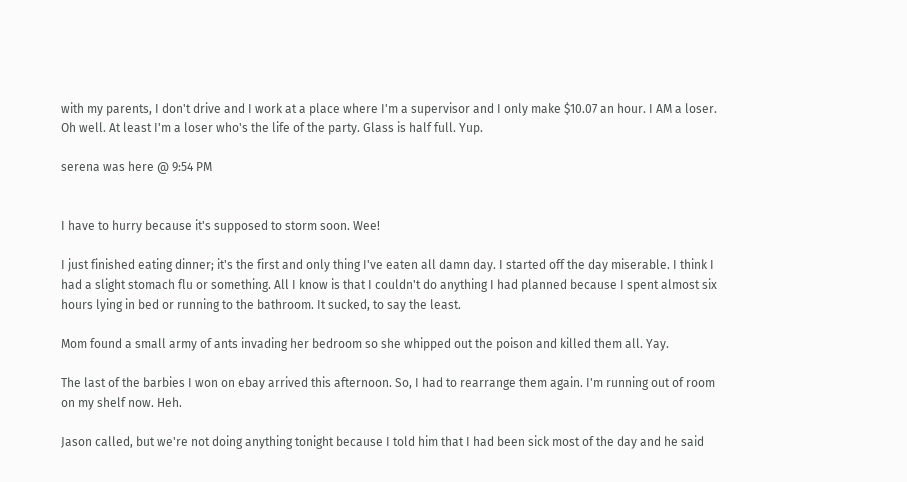with my parents, I don't drive and I work at a place where I'm a supervisor and I only make $10.07 an hour. I AM a loser. Oh well. At least I'm a loser who's the life of the party. Glass is half full. Yup.

serena was here @ 9:54 PM


I have to hurry because it's supposed to storm soon. Wee!

I just finished eating dinner; it's the first and only thing I've eaten all damn day. I started off the day miserable. I think I had a slight stomach flu or something. All I know is that I couldn't do anything I had planned because I spent almost six hours lying in bed or running to the bathroom. It sucked, to say the least.

Mom found a small army of ants invading her bedroom so she whipped out the poison and killed them all. Yay.

The last of the barbies I won on ebay arrived this afternoon. So, I had to rearrange them again. I'm running out of room on my shelf now. Heh.

Jason called, but we're not doing anything tonight because I told him that I had been sick most of the day and he said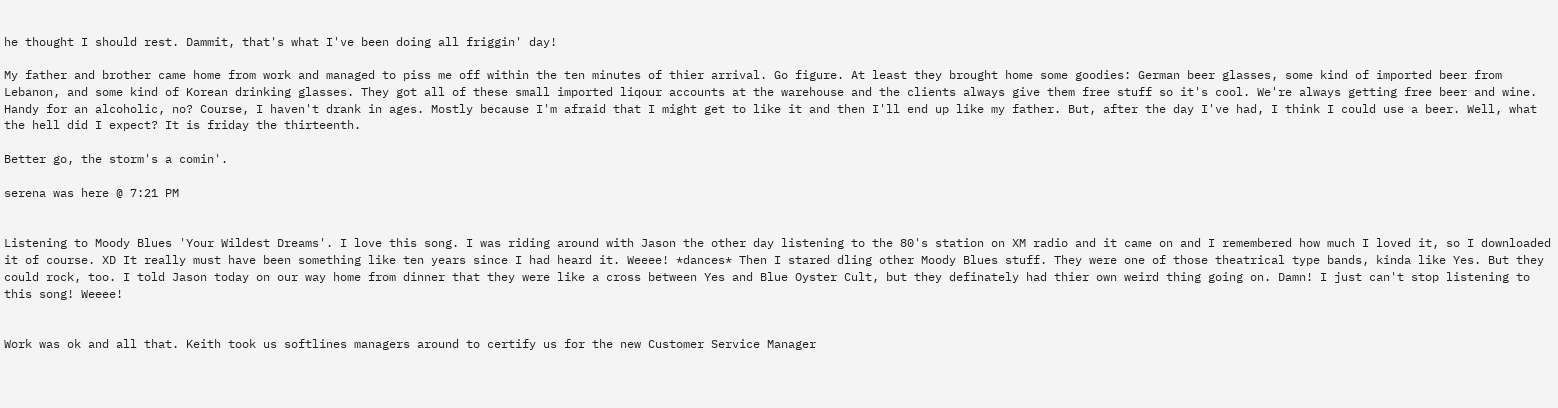he thought I should rest. Dammit, that's what I've been doing all friggin' day!

My father and brother came home from work and managed to piss me off within the ten minutes of thier arrival. Go figure. At least they brought home some goodies: German beer glasses, some kind of imported beer from Lebanon, and some kind of Korean drinking glasses. They got all of these small imported liqour accounts at the warehouse and the clients always give them free stuff so it's cool. We're always getting free beer and wine. Handy for an alcoholic, no? Course, I haven't drank in ages. Mostly because I'm afraid that I might get to like it and then I'll end up like my father. But, after the day I've had, I think I could use a beer. Well, what the hell did I expect? It is friday the thirteenth.

Better go, the storm's a comin'.

serena was here @ 7:21 PM


Listening to Moody Blues 'Your Wildest Dreams'. I love this song. I was riding around with Jason the other day listening to the 80's station on XM radio and it came on and I remembered how much I loved it, so I downloaded it of course. XD It really must have been something like ten years since I had heard it. Weeee! *dances* Then I stared dling other Moody Blues stuff. They were one of those theatrical type bands, kinda like Yes. But they could rock, too. I told Jason today on our way home from dinner that they were like a cross between Yes and Blue Oyster Cult, but they definately had thier own weird thing going on. Damn! I just can't stop listening to this song! Weeee!


Work was ok and all that. Keith took us softlines managers around to certify us for the new Customer Service Manager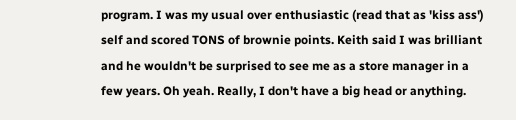program. I was my usual over enthusiastic (read that as 'kiss ass') self and scored TONS of brownie points. Keith said I was brilliant and he wouldn't be surprised to see me as a store manager in a few years. Oh yeah. Really, I don't have a big head or anything.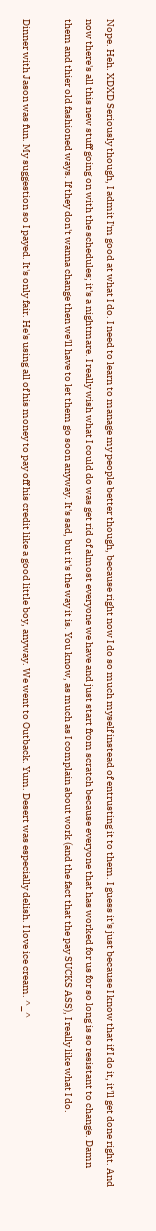Nope. Heh. XDXD Seriously though, I admit I'm good at what I do. I need to learn to manage my people better though, because right now I do so much myself instead of entrusting it to them. I guess it's just because I know that if I do it, it'll get done right. And now there's all this new stuff going on with the schedules; it's a nightmare. I really wish what I could do was get rid of almost everyone we have and just start from scratch because everyone that has worked for us for so long is so resistant to change. Damn them and thier old fashioned ways. If they don't wanna change then we'll have to let them go soon anyway. It's sad, but it's the way it is. You know, as much as I complain about work (and the fact that the pay SUCKS ASS), I really like what I do.

Dinner with Jason was fun. My suggestion so I payed. It's only fair. He's using all of his money to pay off his credit like a good little boy, anyway. We went to Outback. Yum. Desert was especially delish. I love ice cream. ^_^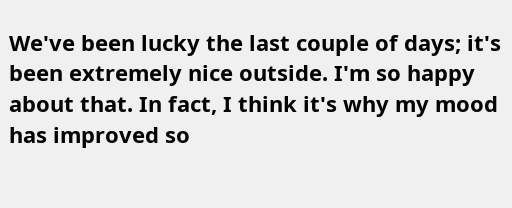We've been lucky the last couple of days; it's been extremely nice outside. I'm so happy about that. In fact, I think it's why my mood has improved so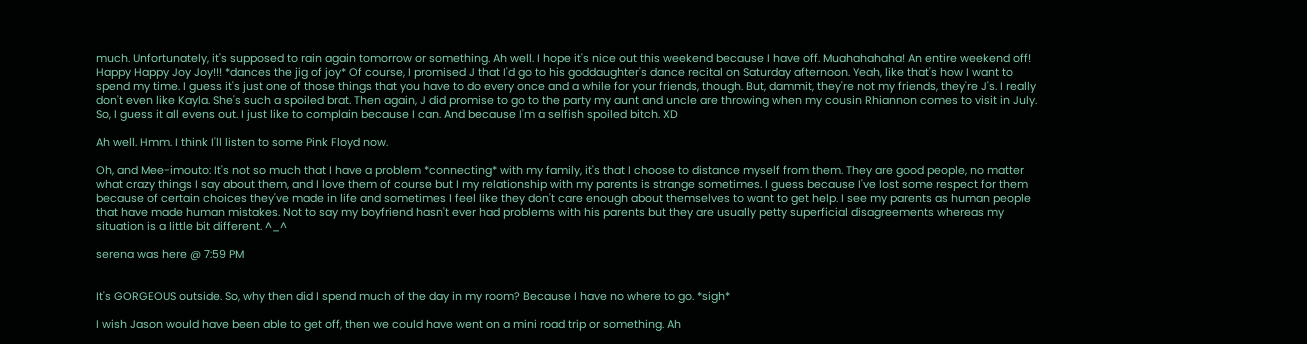much. Unfortunately, it's supposed to rain again tomorrow or something. Ah well. I hope it's nice out this weekend because I have off. Muahahahaha! An entire weekend off! Happy Happy Joy Joy!!! *dances the jig of joy* Of course, I promised J that I'd go to his goddaughter's dance recital on Saturday afternoon. Yeah, like that's how I want to spend my time. I guess it's just one of those things that you have to do every once and a while for your friends, though. But, dammit, they're not my friends, they're J's. I really don't even like Kayla. She's such a spoiled brat. Then again, J did promise to go to the party my aunt and uncle are throwing when my cousin Rhiannon comes to visit in July. So, I guess it all evens out. I just like to complain because I can. And because I'm a selfish spoiled bitch. XD

Ah well. Hmm. I think I'll listen to some Pink Floyd now.

Oh, and Mee-imouto: It's not so much that I have a problem *connecting* with my family, it's that I choose to distance myself from them. They are good people, no matter what crazy things I say about them, and I love them of course but I my relationship with my parents is strange sometimes. I guess because I've lost some respect for them because of certain choices they've made in life and sometimes I feel like they don't care enough about themselves to want to get help. I see my parents as human people that have made human mistakes. Not to say my boyfriend hasn't ever had problems with his parents but they are usually petty superficial disagreements whereas my situation is a little bit different. ^_^

serena was here @ 7:59 PM


It's GORGEOUS outside. So, why then did I spend much of the day in my room? Because I have no where to go. *sigh*

I wish Jason would have been able to get off, then we could have went on a mini road trip or something. Ah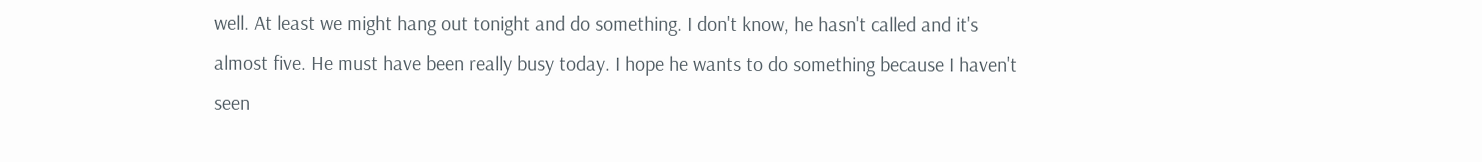well. At least we might hang out tonight and do something. I don't know, he hasn't called and it's almost five. He must have been really busy today. I hope he wants to do something because I haven't seen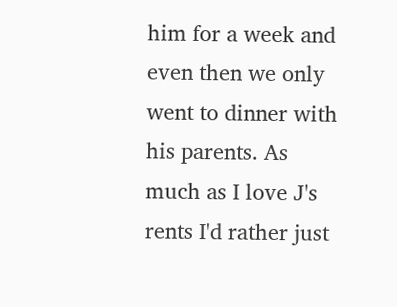him for a week and even then we only went to dinner with his parents. As much as I love J's rents I'd rather just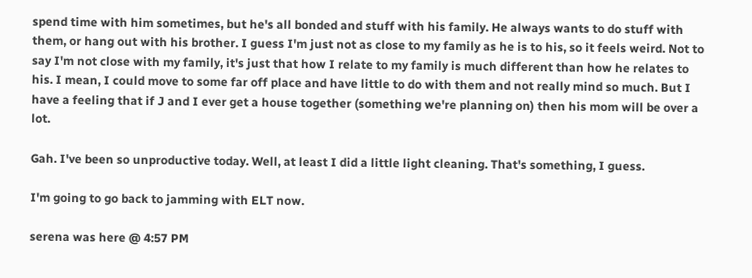spend time with him sometimes, but he's all bonded and stuff with his family. He always wants to do stuff with them, or hang out with his brother. I guess I'm just not as close to my family as he is to his, so it feels weird. Not to say I'm not close with my family, it's just that how I relate to my family is much different than how he relates to his. I mean, I could move to some far off place and have little to do with them and not really mind so much. But I have a feeling that if J and I ever get a house together (something we're planning on) then his mom will be over a lot.

Gah. I've been so unproductive today. Well, at least I did a little light cleaning. That's something, I guess.

I'm going to go back to jamming with ELT now.

serena was here @ 4:57 PM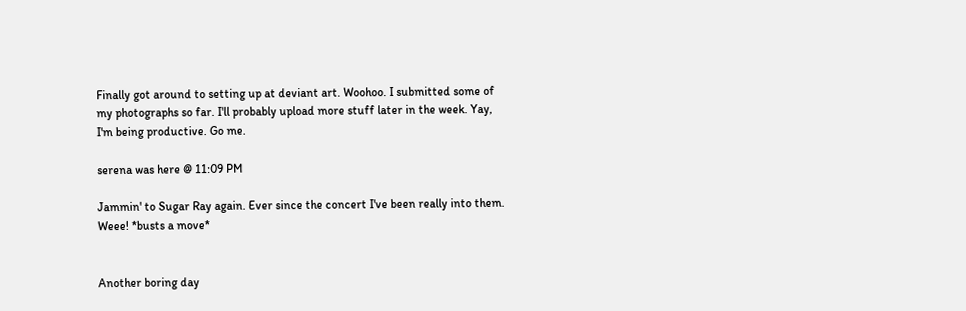Finally got around to setting up at deviant art. Woohoo. I submitted some of my photographs so far. I'll probably upload more stuff later in the week. Yay, I'm being productive. Go me.

serena was here @ 11:09 PM

Jammin' to Sugar Ray again. Ever since the concert I've been really into them. Weee! *busts a move*


Another boring day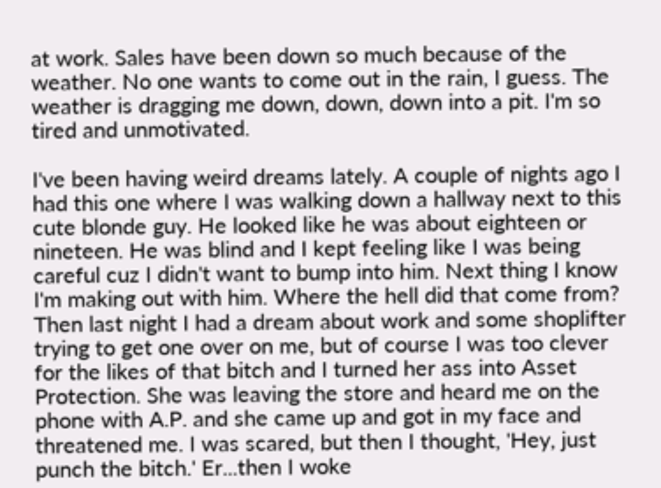at work. Sales have been down so much because of the weather. No one wants to come out in the rain, I guess. The weather is dragging me down, down, down into a pit. I'm so tired and unmotivated.

I've been having weird dreams lately. A couple of nights ago I had this one where I was walking down a hallway next to this cute blonde guy. He looked like he was about eighteen or nineteen. He was blind and I kept feeling like I was being careful cuz I didn't want to bump into him. Next thing I know I'm making out with him. Where the hell did that come from? Then last night I had a dream about work and some shoplifter trying to get one over on me, but of course I was too clever for the likes of that bitch and I turned her ass into Asset Protection. She was leaving the store and heard me on the phone with A.P. and she came up and got in my face and threatened me. I was scared, but then I thought, 'Hey, just punch the bitch.' Er...then I woke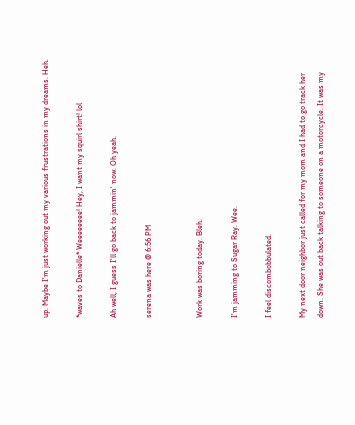up. Maybe I'm just working out my various frustrations in my dreams. Heh.

*waves to Danielle* Weeeeeeee! Hey, I want my squirl shirt! lol

Ah well, I guess I'll go back to jammin' now. Oh yeah.

serena was here @ 6:56 PM


Work was boring today. Bleh.

I'm jamming to Sugar Ray. Wee.

I feel discombobbulated.

My next door neighbor just called for my mom and I had to go track her down. She was out back talking to someone on a motorcycle. It was my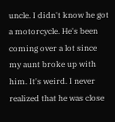uncle. I didn't know he got a motorcycle. He's been coming over a lot since my aunt broke up with him. It's weird. I never realized that he was close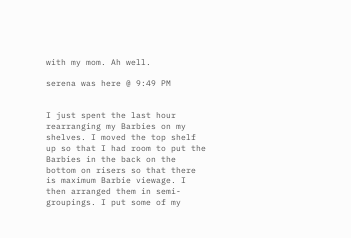with my mom. Ah well.

serena was here @ 9:49 PM


I just spent the last hour rearranging my Barbies on my shelves. I moved the top shelf up so that I had room to put the Barbies in the back on the bottom on risers so that there is maximum Barbie viewage. I then arranged them in semi-groupings. I put some of my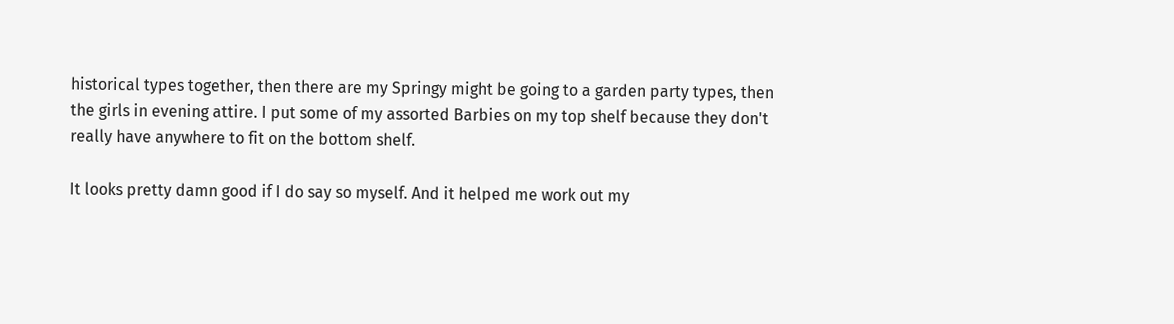historical types together, then there are my Springy might be going to a garden party types, then the girls in evening attire. I put some of my assorted Barbies on my top shelf because they don't really have anywhere to fit on the bottom shelf.

It looks pretty damn good if I do say so myself. And it helped me work out my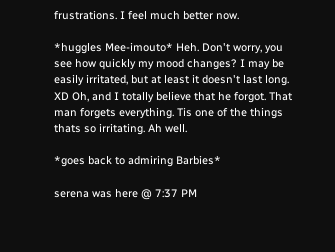frustrations. I feel much better now.

*huggles Mee-imouto* Heh. Don't worry, you see how quickly my mood changes? I may be easily irritated, but at least it doesn't last long. XD Oh, and I totally believe that he forgot. That man forgets everything. Tis one of the things thats so irritating. Ah well.

*goes back to admiring Barbies*

serena was here @ 7:37 PM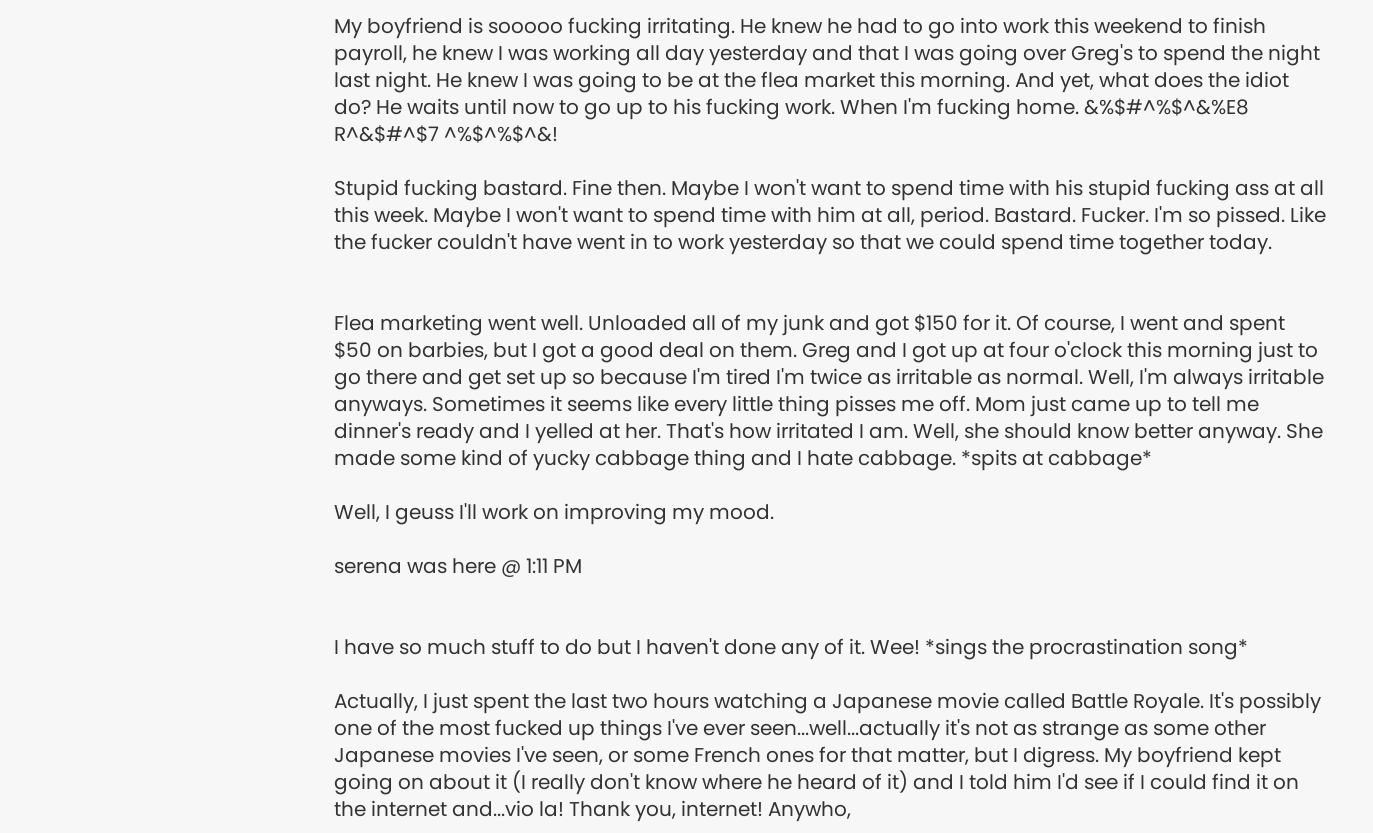My boyfriend is sooooo fucking irritating. He knew he had to go into work this weekend to finish payroll, he knew I was working all day yesterday and that I was going over Greg's to spend the night last night. He knew I was going to be at the flea market this morning. And yet, what does the idiot do? He waits until now to go up to his fucking work. When I'm fucking home. &%$#^%$^&%E8 R^&$#^$7 ^%$^%$^&!

Stupid fucking bastard. Fine then. Maybe I won't want to spend time with his stupid fucking ass at all this week. Maybe I won't want to spend time with him at all, period. Bastard. Fucker. I'm so pissed. Like the fucker couldn't have went in to work yesterday so that we could spend time together today.


Flea marketing went well. Unloaded all of my junk and got $150 for it. Of course, I went and spent $50 on barbies, but I got a good deal on them. Greg and I got up at four o'clock this morning just to go there and get set up so because I'm tired I'm twice as irritable as normal. Well, I'm always irritable anyways. Sometimes it seems like every little thing pisses me off. Mom just came up to tell me dinner's ready and I yelled at her. That's how irritated I am. Well, she should know better anyway. She made some kind of yucky cabbage thing and I hate cabbage. *spits at cabbage*

Well, I geuss I'll work on improving my mood.

serena was here @ 1:11 PM


I have so much stuff to do but I haven't done any of it. Wee! *sings the procrastination song*

Actually, I just spent the last two hours watching a Japanese movie called Battle Royale. It's possibly one of the most fucked up things I've ever seen...well...actually it's not as strange as some other Japanese movies I've seen, or some French ones for that matter, but I digress. My boyfriend kept going on about it (I really don't know where he heard of it) and I told him I'd see if I could find it on the internet and...vio la! Thank you, internet! Anywho,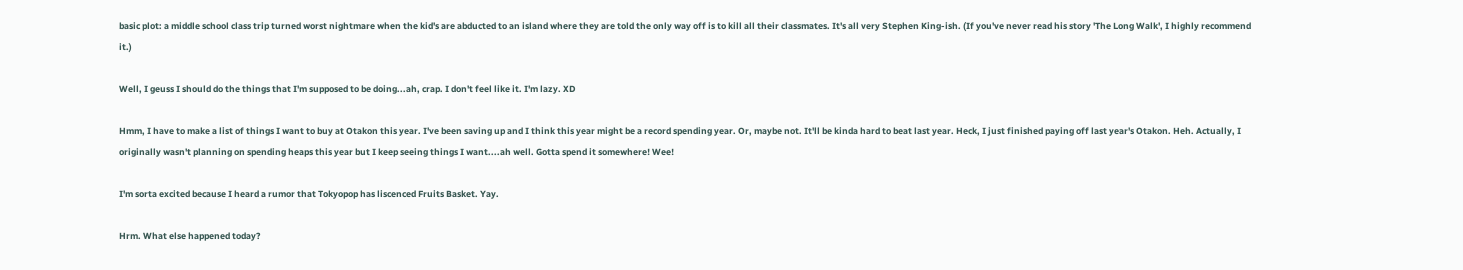basic plot: a middle school class trip turned worst nightmare when the kid's are abducted to an island where they are told the only way off is to kill all their classmates. It's all very Stephen King-ish. (If you've never read his story 'The Long Walk', I highly recommend it.)

Well, I geuss I should do the things that I'm supposed to be doing...ah, crap. I don't feel like it. I'm lazy. XD

Hmm, I have to make a list of things I want to buy at Otakon this year. I've been saving up and I think this year might be a record spending year. Or, maybe not. It'll be kinda hard to beat last year. Heck, I just finished paying off last year's Otakon. Heh. Actually, I originally wasn't planning on spending heaps this year but I keep seeing things I want....ah well. Gotta spend it somewhere! Wee!

I'm sorta excited because I heard a rumor that Tokyopop has liscenced Fruits Basket. Yay.

Hrm. What else happened today?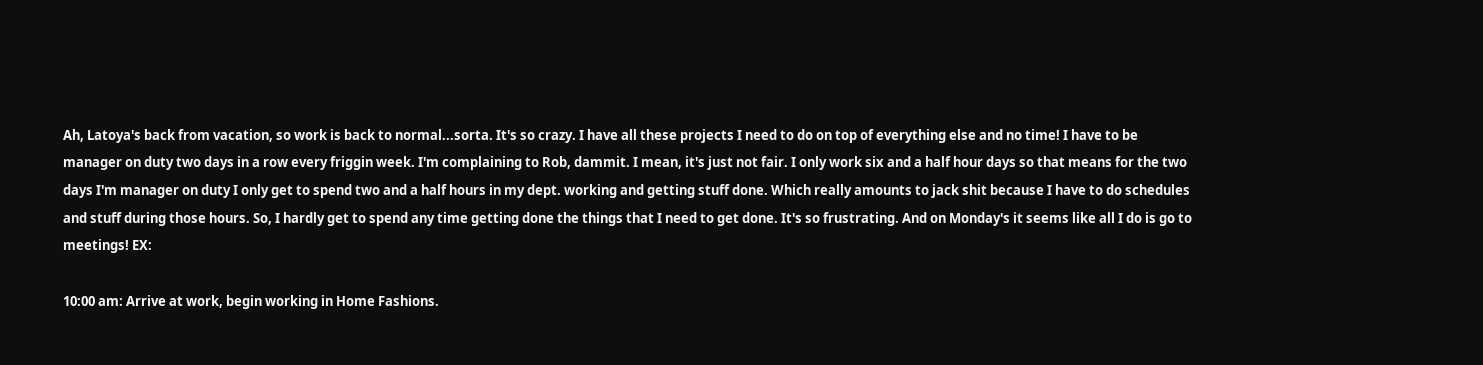Ah, Latoya's back from vacation, so work is back to normal...sorta. It's so crazy. I have all these projects I need to do on top of everything else and no time! I have to be manager on duty two days in a row every friggin week. I'm complaining to Rob, dammit. I mean, it's just not fair. I only work six and a half hour days so that means for the two days I'm manager on duty I only get to spend two and a half hours in my dept. working and getting stuff done. Which really amounts to jack shit because I have to do schedules and stuff during those hours. So, I hardly get to spend any time getting done the things that I need to get done. It's so frustrating. And on Monday's it seems like all I do is go to meetings! EX:

10:00 am: Arrive at work, begin working in Home Fashions.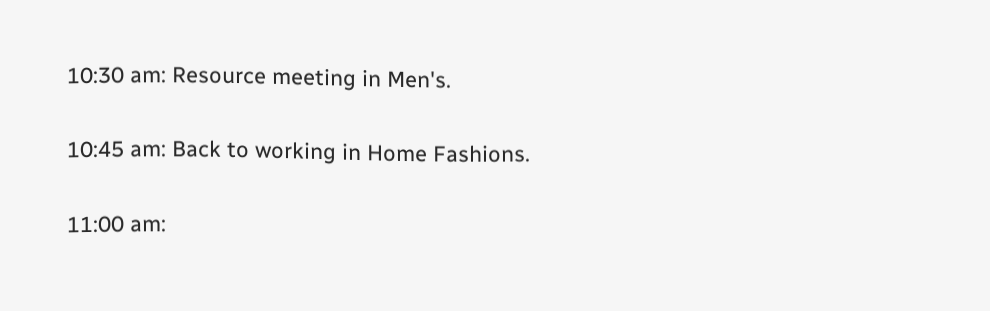10:30 am: Resource meeting in Men's.

10:45 am: Back to working in Home Fashions.

11:00 am: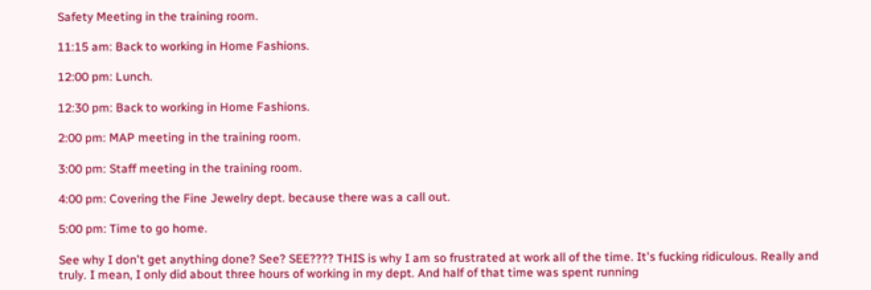Safety Meeting in the training room.

11:15 am: Back to working in Home Fashions.

12:00 pm: Lunch.

12:30 pm: Back to working in Home Fashions.

2:00 pm: MAP meeting in the training room.

3:00 pm: Staff meeting in the training room.

4:00 pm: Covering the Fine Jewelry dept. because there was a call out.

5:00 pm: Time to go home.

See why I don't get anything done? See? SEE???? THIS is why I am so frustrated at work all of the time. It's fucking ridiculous. Really and truly. I mean, I only did about three hours of working in my dept. And half of that time was spent running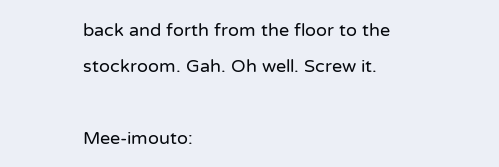back and forth from the floor to the stockroom. Gah. Oh well. Screw it.

Mee-imouto: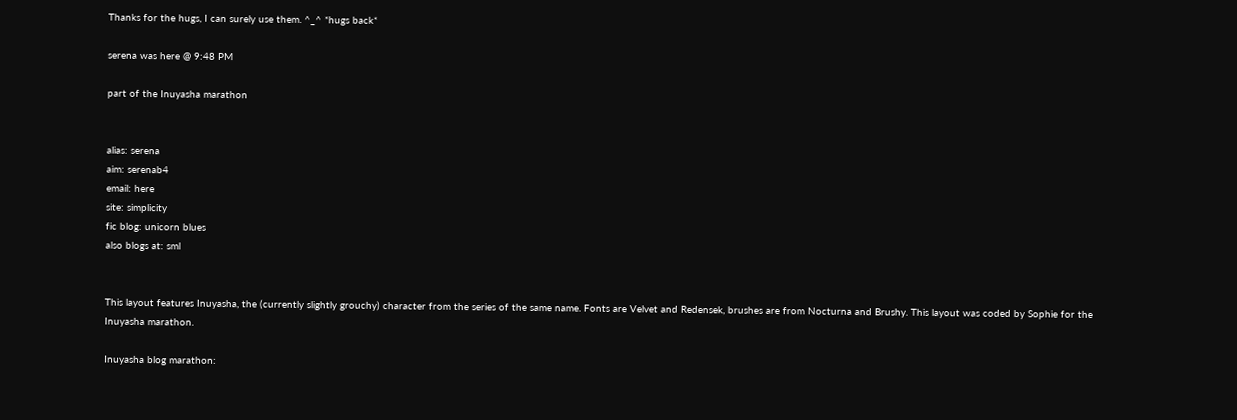Thanks for the hugs, I can surely use them. ^_^ *hugs back*

serena was here @ 9:48 PM

part of the Inuyasha marathon


alias: serena
aim: serenab4
email: here
site: simplicity
fic blog: unicorn blues
also blogs at: sml


This layout features Inuyasha, the (currently slightly grouchy) character from the series of the same name. Fonts are Velvet and Redensek, brushes are from Nocturna and Brushy. This layout was coded by Sophie for the Inuyasha marathon.

Inuyasha blog marathon: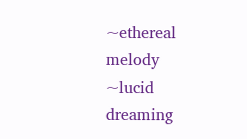~ethereal melody
~lucid dreaming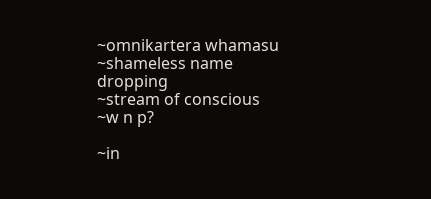~omnikartera whamasu
~shameless name dropping
~stream of conscious
~w n p?

~in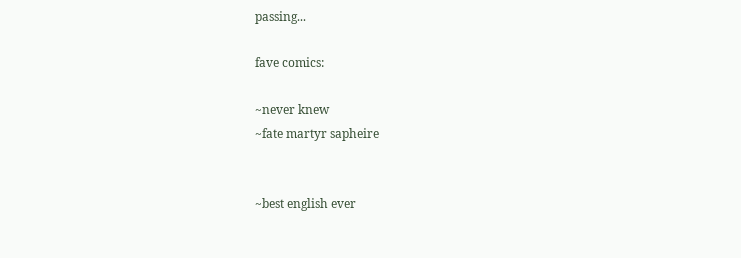passing...

fave comics:

~never knew
~fate martyr sapheire


~best english ever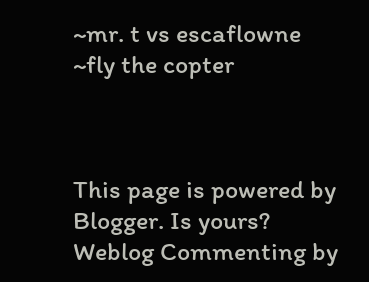~mr. t vs escaflowne
~fly the copter



This page is powered by Blogger. Is yours?
Weblog Commenting by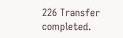226 Transfer completed.